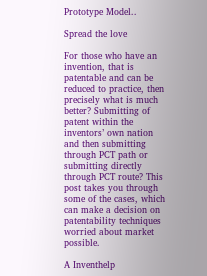Prototype Model..

Spread the love

For those who have an invention, that is patentable and can be reduced to practice, then precisely what is much better? Submitting of patent within the inventors’ own nation and then submitting through PCT path or submitting directly through PCT route? This post takes you through some of the cases, which can make a decision on patentability techniques worried about market possible.

A Inventhelp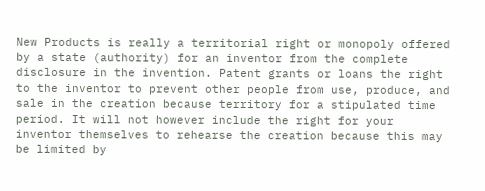New Products is really a territorial right or monopoly offered by a state (authority) for an inventor from the complete disclosure in the invention. Patent grants or loans the right to the inventor to prevent other people from use, produce, and sale in the creation because territory for a stipulated time period. It will not however include the right for your inventor themselves to rehearse the creation because this may be limited by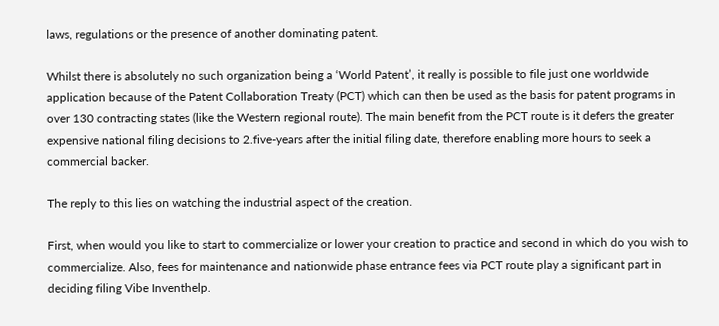laws, regulations or the presence of another dominating patent.

Whilst there is absolutely no such organization being a ‘World Patent’, it really is possible to file just one worldwide application because of the Patent Collaboration Treaty (PCT) which can then be used as the basis for patent programs in over 130 contracting states (like the Western regional route). The main benefit from the PCT route is it defers the greater expensive national filing decisions to 2.five-years after the initial filing date, therefore enabling more hours to seek a commercial backer.

The reply to this lies on watching the industrial aspect of the creation.

First, when would you like to start to commercialize or lower your creation to practice and second in which do you wish to commercialize. Also, fees for maintenance and nationwide phase entrance fees via PCT route play a significant part in deciding filing Vibe Inventhelp.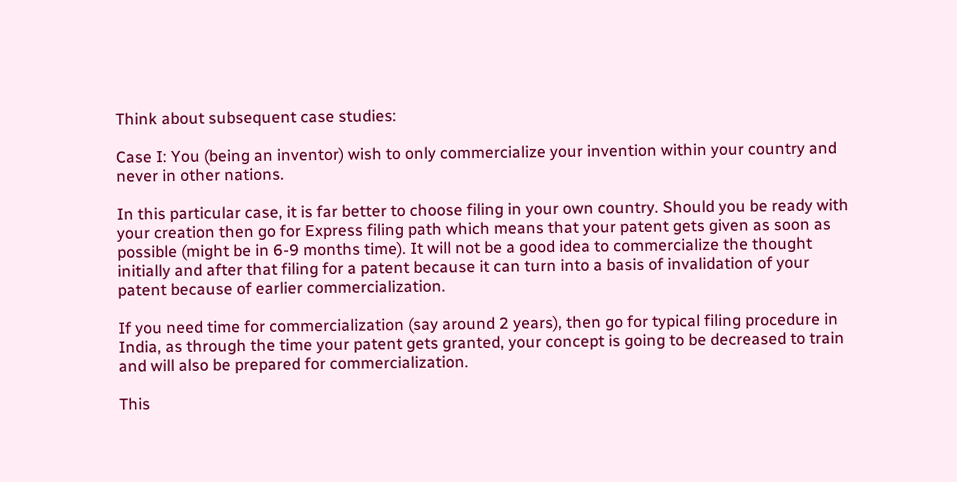Think about subsequent case studies:

Case I: You (being an inventor) wish to only commercialize your invention within your country and never in other nations.

In this particular case, it is far better to choose filing in your own country. Should you be ready with your creation then go for Express filing path which means that your patent gets given as soon as possible (might be in 6-9 months time). It will not be a good idea to commercialize the thought initially and after that filing for a patent because it can turn into a basis of invalidation of your patent because of earlier commercialization.

If you need time for commercialization (say around 2 years), then go for typical filing procedure in India, as through the time your patent gets granted, your concept is going to be decreased to train and will also be prepared for commercialization.

This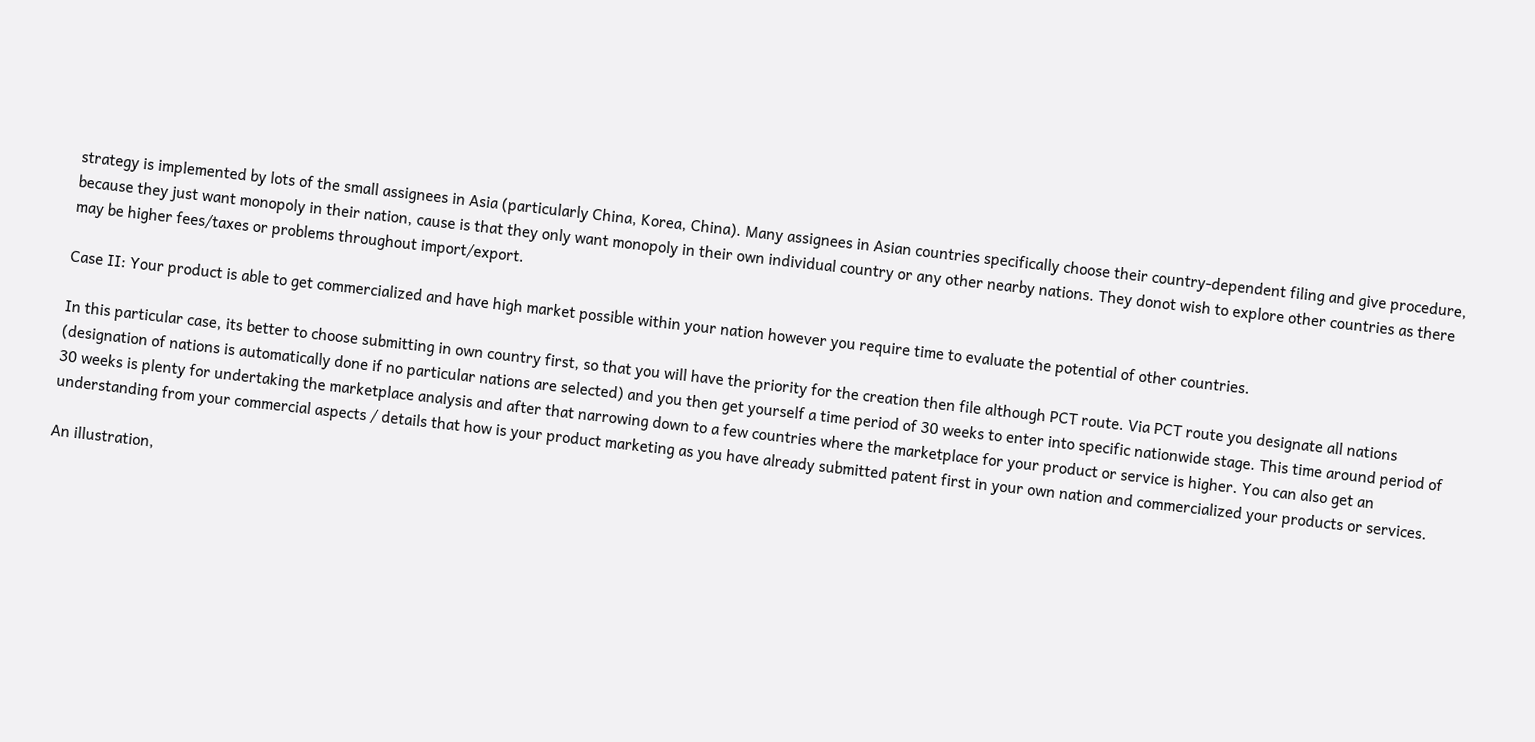strategy is implemented by lots of the small assignees in Asia (particularly China, Korea, China). Many assignees in Asian countries specifically choose their country-dependent filing and give procedure, because they just want monopoly in their nation, cause is that they only want monopoly in their own individual country or any other nearby nations. They donot wish to explore other countries as there may be higher fees/taxes or problems throughout import/export.

Case II: Your product is able to get commercialized and have high market possible within your nation however you require time to evaluate the potential of other countries.

In this particular case, its better to choose submitting in own country first, so that you will have the priority for the creation then file although PCT route. Via PCT route you designate all nations (designation of nations is automatically done if no particular nations are selected) and you then get yourself a time period of 30 weeks to enter into specific nationwide stage. This time around period of 30 weeks is plenty for undertaking the marketplace analysis and after that narrowing down to a few countries where the marketplace for your product or service is higher. You can also get an understanding from your commercial aspects / details that how is your product marketing as you have already submitted patent first in your own nation and commercialized your products or services.

An illustration,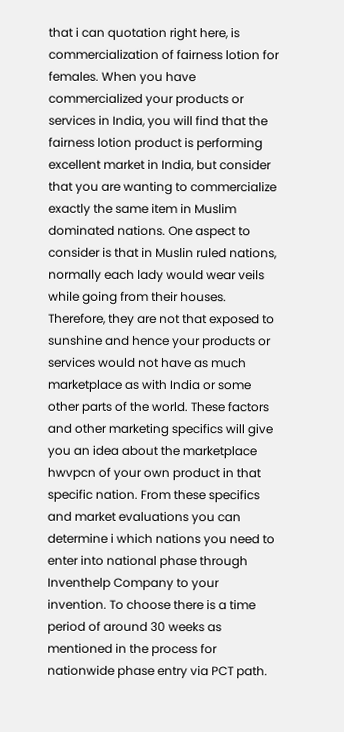that i can quotation right here, is commercialization of fairness lotion for females. When you have commercialized your products or services in India, you will find that the fairness lotion product is performing excellent market in India, but consider that you are wanting to commercialize exactly the same item in Muslim dominated nations. One aspect to consider is that in Muslin ruled nations, normally each lady would wear veils while going from their houses. Therefore, they are not that exposed to sunshine and hence your products or services would not have as much marketplace as with India or some other parts of the world. These factors and other marketing specifics will give you an idea about the marketplace hwvpcn of your own product in that specific nation. From these specifics and market evaluations you can determine i which nations you need to enter into national phase through Inventhelp Company to your invention. To choose there is a time period of around 30 weeks as mentioned in the process for nationwide phase entry via PCT path.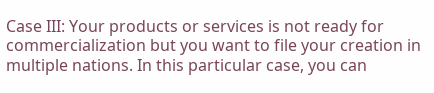Case III: Your products or services is not ready for commercialization but you want to file your creation in multiple nations. In this particular case, you can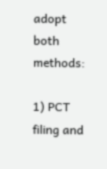adopt both methods:

1) PCT filing and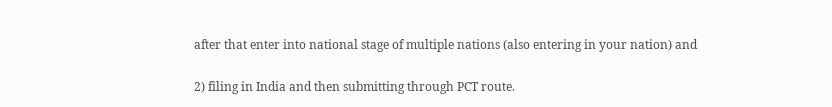after that enter into national stage of multiple nations (also entering in your nation) and

2) filing in India and then submitting through PCT route.